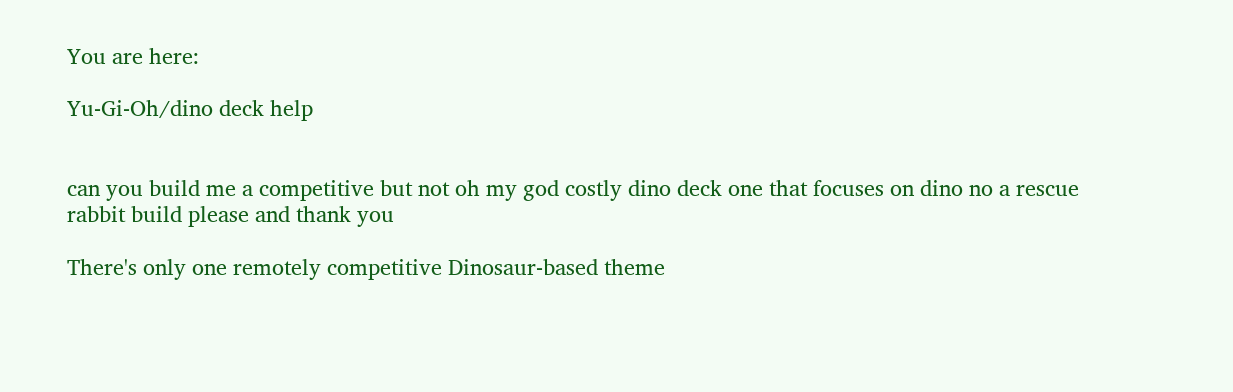You are here:

Yu-Gi-Oh/dino deck help


can you build me a competitive but not oh my god costly dino deck one that focuses on dino no a rescue rabbit build please and thank you

There's only one remotely competitive Dinosaur-based theme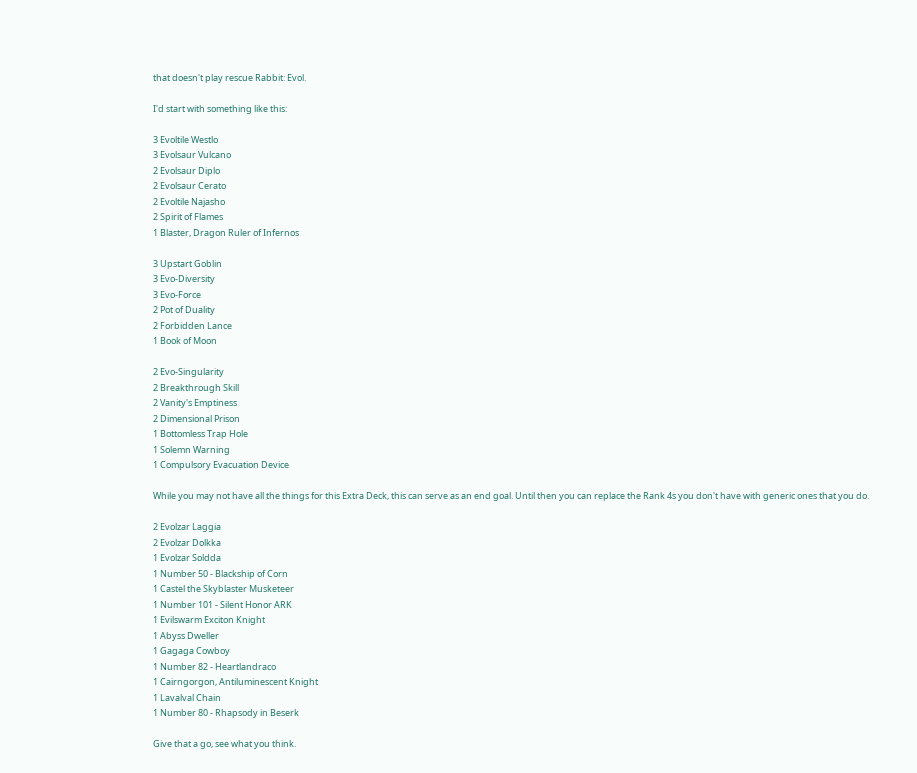that doesn't play rescue Rabbit: Evol.

I'd start with something like this:

3 Evoltile Westlo
3 Evolsaur Vulcano
2 Evolsaur Diplo
2 Evolsaur Cerato
2 Evoltile Najasho
2 Spirit of Flames
1 Blaster, Dragon Ruler of Infernos

3 Upstart Goblin
3 Evo-Diversity
3 Evo-Force
2 Pot of Duality
2 Forbidden Lance
1 Book of Moon

2 Evo-Singularity
2 Breakthrough Skill
2 Vanity's Emptiness
2 Dimensional Prison
1 Bottomless Trap Hole
1 Solemn Warning
1 Compulsory Evacuation Device

While you may not have all the things for this Extra Deck, this can serve as an end goal. Until then you can replace the Rank 4s you don't have with generic ones that you do.

2 Evolzar Laggia
2 Evolzar Dolkka
1 Evolzar Soldda
1 Number 50 - Blackship of Corn
1 Castel the Skyblaster Musketeer
1 Number 101 - Silent Honor ARK
1 Evilswarm Exciton Knight
1 Abyss Dweller
1 Gagaga Cowboy
1 Number 82 - Heartlandraco
1 Cairngorgon, Antiluminescent Knight
1 Lavalval Chain
1 Number 80 - Rhapsody in Beserk

Give that a go, see what you think.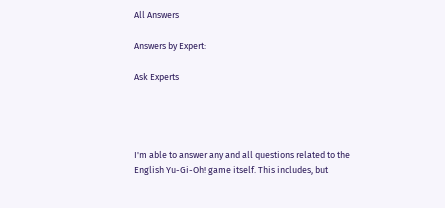All Answers

Answers by Expert:

Ask Experts




I'm able to answer any and all questions related to the English Yu-Gi-Oh! game itself. This includes, but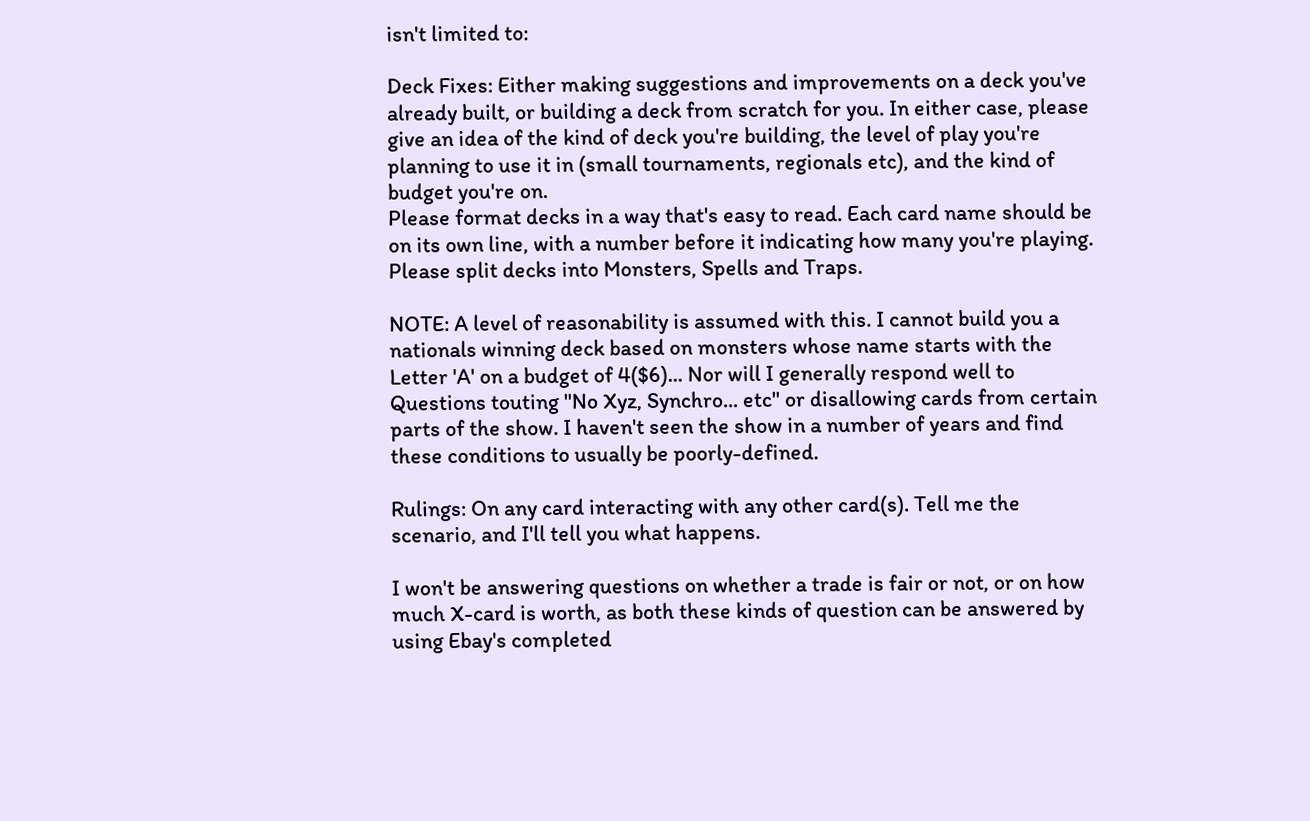isn't limited to:

Deck Fixes: Either making suggestions and improvements on a deck you've already built, or building a deck from scratch for you. In either case, please give an idea of the kind of deck you're building, the level of play you're planning to use it in (small tournaments, regionals etc), and the kind of budget you're on.
Please format decks in a way that's easy to read. Each card name should be on its own line, with a number before it indicating how many you're playing. Please split decks into Monsters, Spells and Traps.

NOTE: A level of reasonability is assumed with this. I cannot build you a nationals winning deck based on monsters whose name starts with the Letter 'A' on a budget of 4($6)... Nor will I generally respond well to Questions touting "No Xyz, Synchro... etc" or disallowing cards from certain parts of the show. I haven't seen the show in a number of years and find these conditions to usually be poorly-defined.

Rulings: On any card interacting with any other card(s). Tell me the scenario, and I'll tell you what happens.

I won't be answering questions on whether a trade is fair or not, or on how much X-card is worth, as both these kinds of question can be answered by using Ebay's completed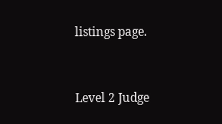listings page.


Level 2 Judge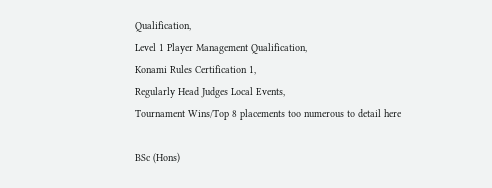Qualification,
Level 1 Player Management Qualification,
Konami Rules Certification 1,
Regularly Head Judges Local Events,
Tournament Wins/Top 8 placements too numerous to detail here

BSc (Hons)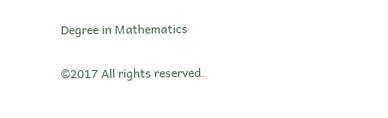Degree in Mathematics

©2017 All rights reserved.